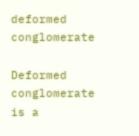deformed conglomerate

Deformed conglomerate is a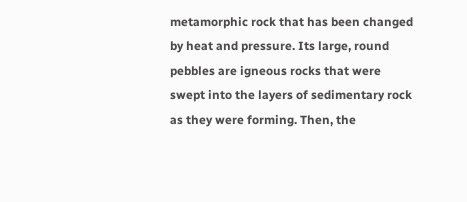metamorphic rock that has been changed by heat and pressure. Its large, round pebbles are igneous rocks that were swept into the layers of sedimentary rock as they were forming. Then, the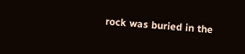rock was buried in the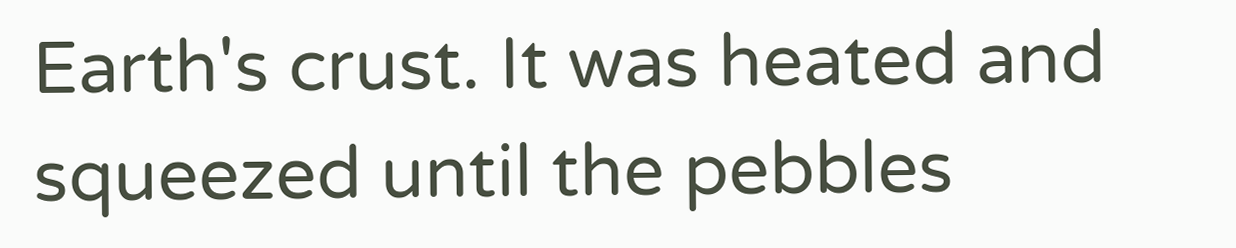Earth's crust. It was heated and squeezed until the pebbles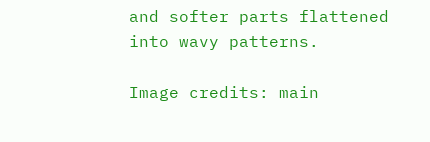and softer parts flattened into wavy patterns.

Image credits: main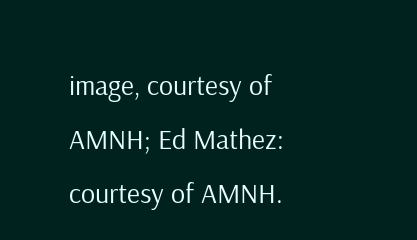image, courtesy of AMNH; Ed Mathez: courtesy of AMNH.